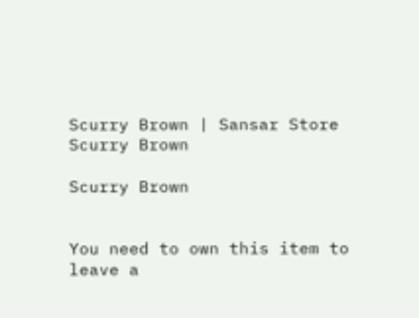Scurry Brown | Sansar Store
Scurry Brown

Scurry Brown


You need to own this item to leave a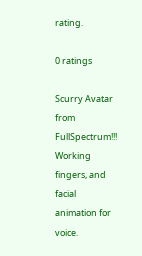rating.

0 ratings

Scurry Avatar from FullSpectrum!!! Working fingers, and facial animation for voice.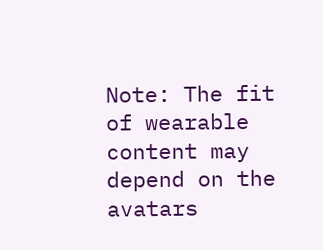Note: The fit of wearable content may depend on the avatars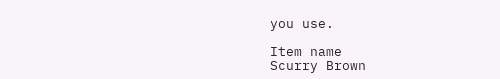you use.

Item name
Scurry Brown